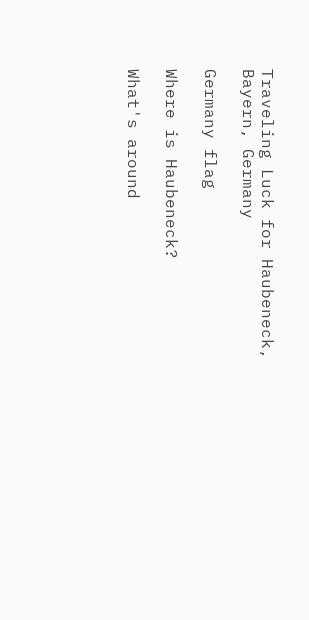Traveling Luck for Haubeneck, Bayern, Germany

Germany flag

Where is Haubeneck?

What's around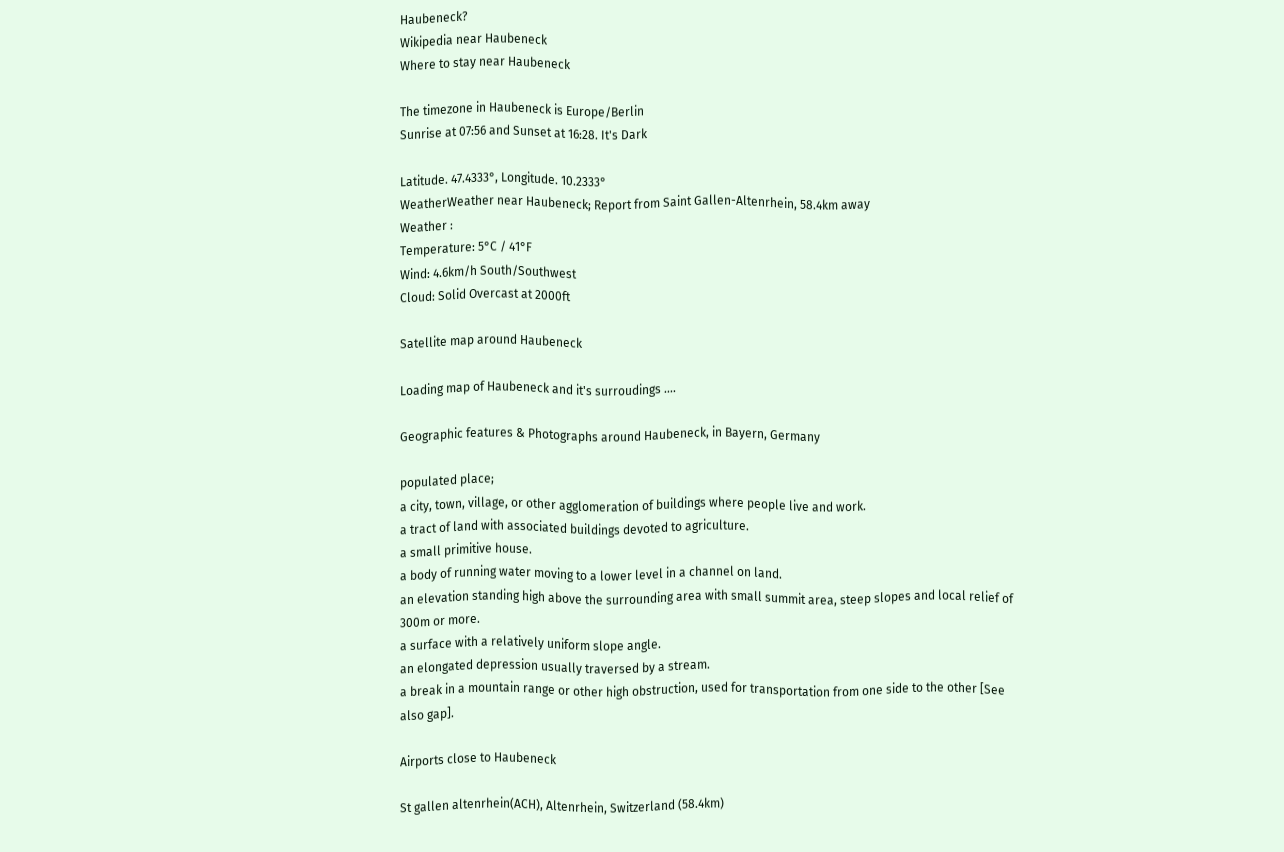Haubeneck?
Wikipedia near Haubeneck
Where to stay near Haubeneck

The timezone in Haubeneck is Europe/Berlin
Sunrise at 07:56 and Sunset at 16:28. It's Dark

Latitude. 47.4333°, Longitude. 10.2333°
WeatherWeather near Haubeneck; Report from Saint Gallen-Altenrhein, 58.4km away
Weather :
Temperature: 5°C / 41°F
Wind: 4.6km/h South/Southwest
Cloud: Solid Overcast at 2000ft

Satellite map around Haubeneck

Loading map of Haubeneck and it's surroudings ....

Geographic features & Photographs around Haubeneck, in Bayern, Germany

populated place;
a city, town, village, or other agglomeration of buildings where people live and work.
a tract of land with associated buildings devoted to agriculture.
a small primitive house.
a body of running water moving to a lower level in a channel on land.
an elevation standing high above the surrounding area with small summit area, steep slopes and local relief of 300m or more.
a surface with a relatively uniform slope angle.
an elongated depression usually traversed by a stream.
a break in a mountain range or other high obstruction, used for transportation from one side to the other [See also gap].

Airports close to Haubeneck

St gallen altenrhein(ACH), Altenrhein, Switzerland (58.4km)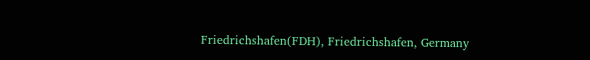Friedrichshafen(FDH), Friedrichshafen, Germany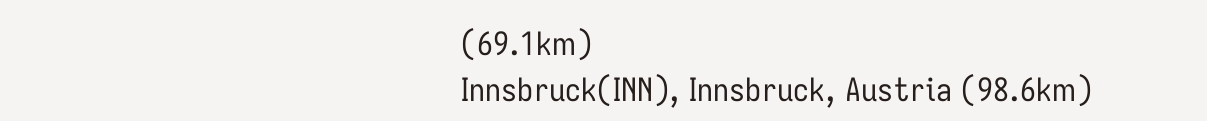(69.1km)
Innsbruck(INN), Innsbruck, Austria (98.6km)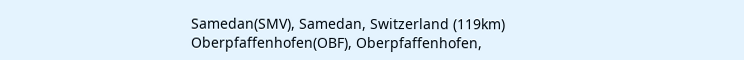Samedan(SMV), Samedan, Switzerland (119km)
Oberpfaffenhofen(OBF), Oberpfaffenhofen,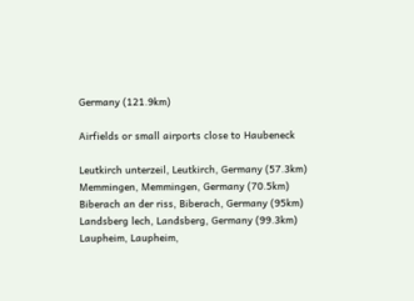Germany (121.9km)

Airfields or small airports close to Haubeneck

Leutkirch unterzeil, Leutkirch, Germany (57.3km)
Memmingen, Memmingen, Germany (70.5km)
Biberach an der riss, Biberach, Germany (95km)
Landsberg lech, Landsberg, Germany (99.3km)
Laupheim, Laupheim,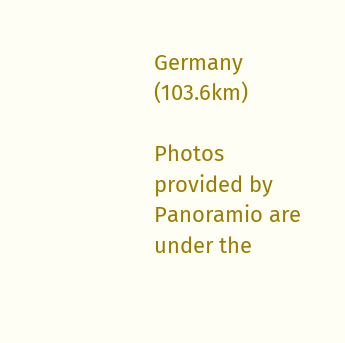Germany (103.6km)

Photos provided by Panoramio are under the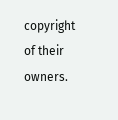copyright of their owners.